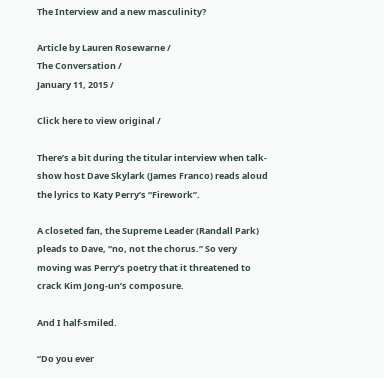The Interview and a new masculinity?

Article by Lauren Rosewarne /
The Conversation /
January 11, 2015 /

Click here to view original /

There’s a bit during the titular interview when talk-show host Dave Skylark (James Franco) reads aloud the lyrics to Katy Perry’s “Firework”.

A closeted fan, the Supreme Leader (Randall Park) pleads to Dave, “no, not the chorus.” So very moving was Perry’s poetry that it threatened to crack Kim Jong-un’s composure.

And I half-smiled.

“Do you ever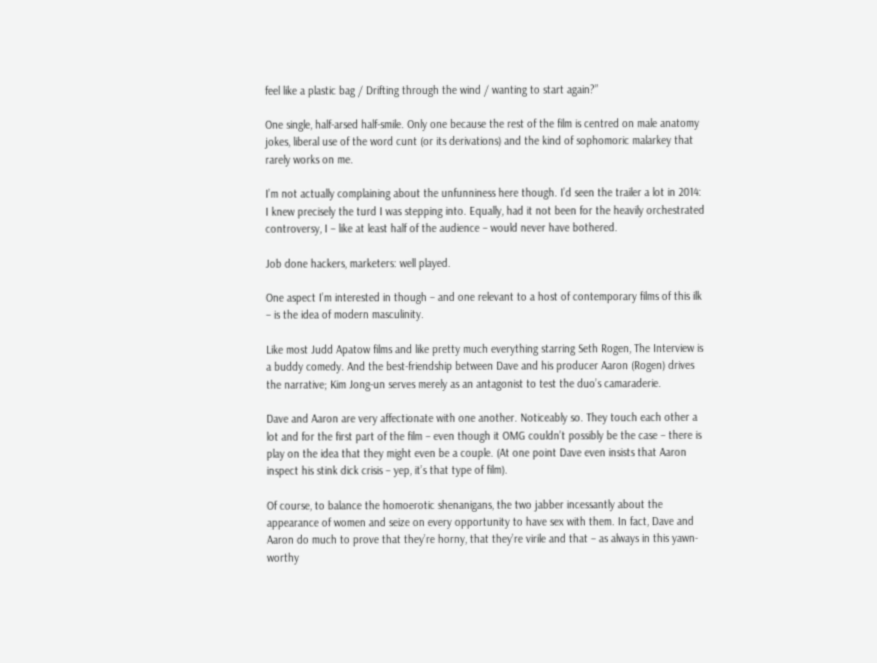feel like a plastic bag / Drifting through the wind / wanting to start again?”

One single, half-arsed half-smile. Only one because the rest of the film is centred on male anatomy jokes, liberal use of the word cunt (or its derivations) and the kind of sophomoric malarkey that rarely works on me.

I’m not actually complaining about the unfunniness here though. I’d seen the trailer a lot in 2014: I knew precisely the turd I was stepping into. Equally, had it not been for the heavily orchestrated controversy, I – like at least half of the audience – would never have bothered.

Job done hackers, marketers: well played.

One aspect I’m interested in though – and one relevant to a host of contemporary films of this ilk – is the idea of modern masculinity.

Like most Judd Apatow films and like pretty much everything starring Seth Rogen, The Interview is a buddy comedy. And the best-friendship between Dave and his producer Aaron (Rogen) drives the narrative; Kim Jong-un serves merely as an antagonist to test the duo’s camaraderie.

Dave and Aaron are very affectionate with one another. Noticeably so. They touch each other a lot and for the first part of the film – even though it OMG couldn’t possibly be the case – there is play on the idea that they might even be a couple. (At one point Dave even insists that Aaron inspect his stink dick crisis – yep, it’s that type of film).

Of course, to balance the homoerotic shenanigans, the two jabber incessantly about the appearance of women and seize on every opportunity to have sex with them. In fact, Dave and Aaron do much to prove that they’re horny, that they’re virile and that – as always in this yawn-worthy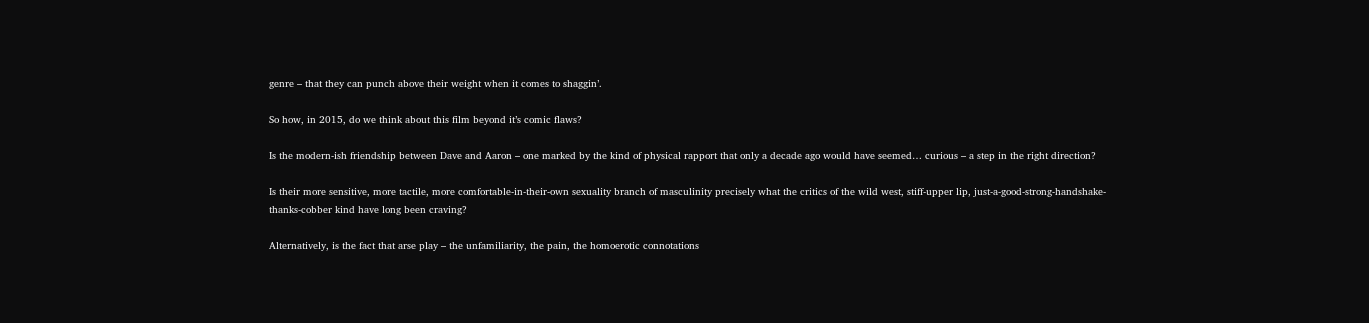genre – that they can punch above their weight when it comes to shaggin’.

So how, in 2015, do we think about this film beyond it’s comic flaws?

Is the modern-ish friendship between Dave and Aaron – one marked by the kind of physical rapport that only a decade ago would have seemed… curious – a step in the right direction?

Is their more sensitive, more tactile, more comfortable-in-their-own sexuality branch of masculinity precisely what the critics of the wild west, stiff-upper lip, just-a-good-strong-handshake-thanks-cobber kind have long been craving?

Alternatively, is the fact that arse play – the unfamiliarity, the pain, the homoerotic connotations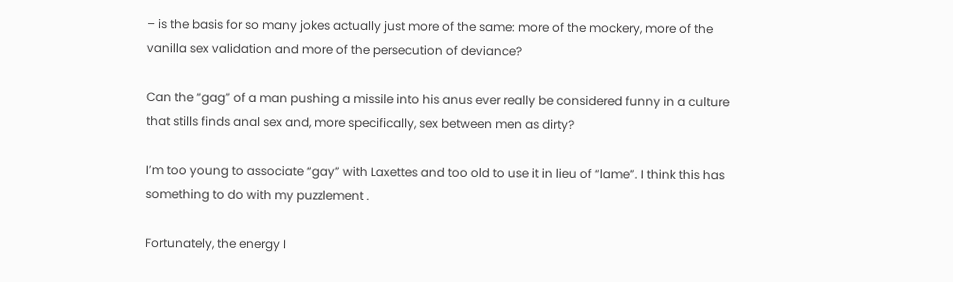– is the basis for so many jokes actually just more of the same: more of the mockery, more of the vanilla sex validation and more of the persecution of deviance?

Can the “gag” of a man pushing a missile into his anus ever really be considered funny in a culture that stills finds anal sex and, more specifically, sex between men as dirty?

I’m too young to associate “gay” with Laxettes and too old to use it in lieu of “lame”. I think this has something to do with my puzzlement .

Fortunately, the energy I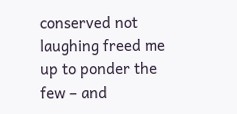conserved not laughing freed me up to ponder the few – and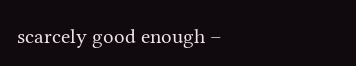scarcely good enough –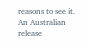reasons to see it. An Australian release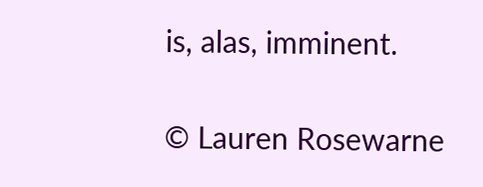is, alas, imminent.

© Lauren Rosewarne